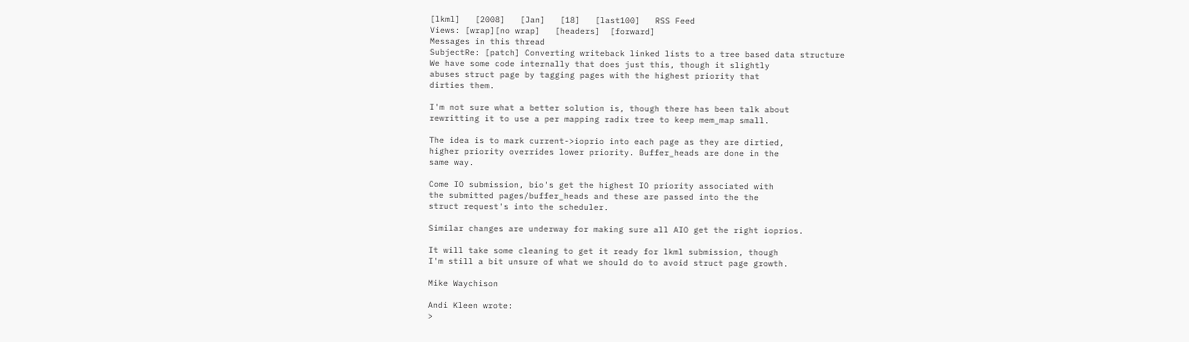[lkml]   [2008]   [Jan]   [18]   [last100]   RSS Feed
Views: [wrap][no wrap]   [headers]  [forward]
Messages in this thread
SubjectRe: [patch] Converting writeback linked lists to a tree based data structure
We have some code internally that does just this, though it slightly
abuses struct page by tagging pages with the highest priority that
dirties them.

I'm not sure what a better solution is, though there has been talk about
rewritting it to use a per mapping radix tree to keep mem_map small.

The idea is to mark current->ioprio into each page as they are dirtied,
higher priority overrides lower priority. Buffer_heads are done in the
same way.

Come IO submission, bio's get the highest IO priority associated with
the submitted pages/buffer_heads and these are passed into the the
struct request's into the scheduler.

Similar changes are underway for making sure all AIO get the right ioprios.

It will take some cleaning to get it ready for lkml submission, though
I'm still a bit unsure of what we should do to avoid struct page growth.

Mike Waychison

Andi Kleen wrote:
>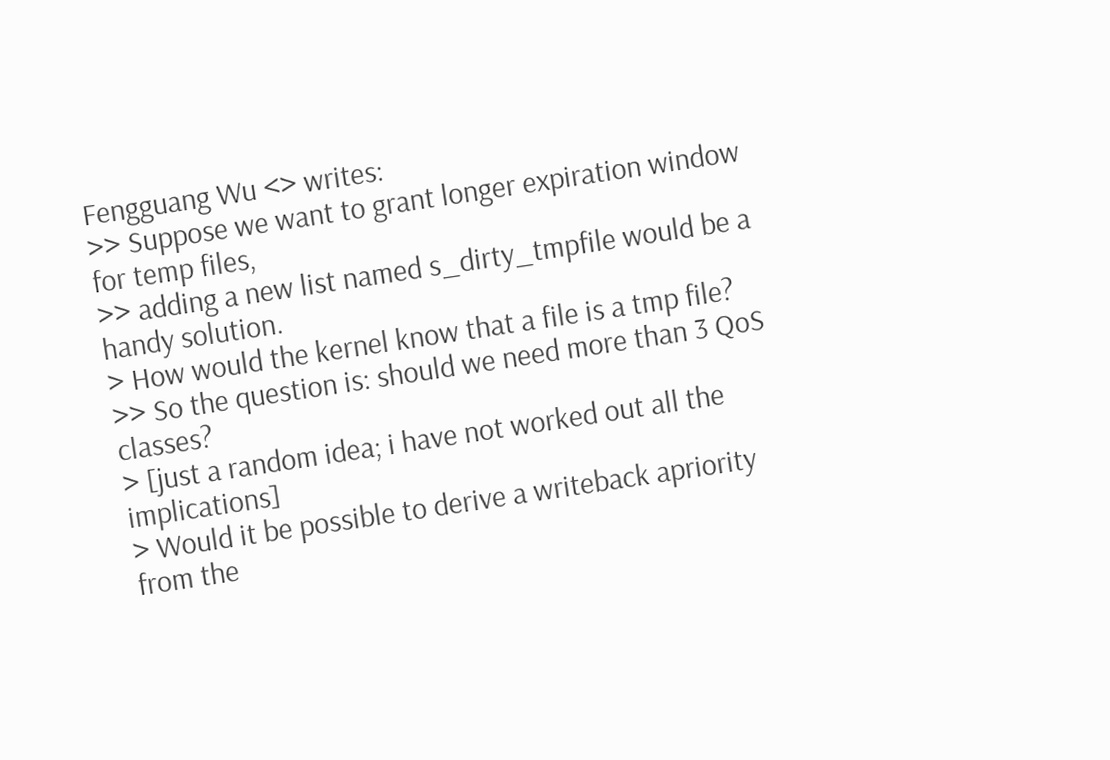Fengguang Wu <> writes:
>> Suppose we want to grant longer expiration window for temp files,
>> adding a new list named s_dirty_tmpfile would be a handy solution.
> How would the kernel know that a file is a tmp file?
>> So the question is: should we need more than 3 QoS classes?
> [just a random idea; i have not worked out all the implications]
> Would it be possible to derive a writeback apriority from the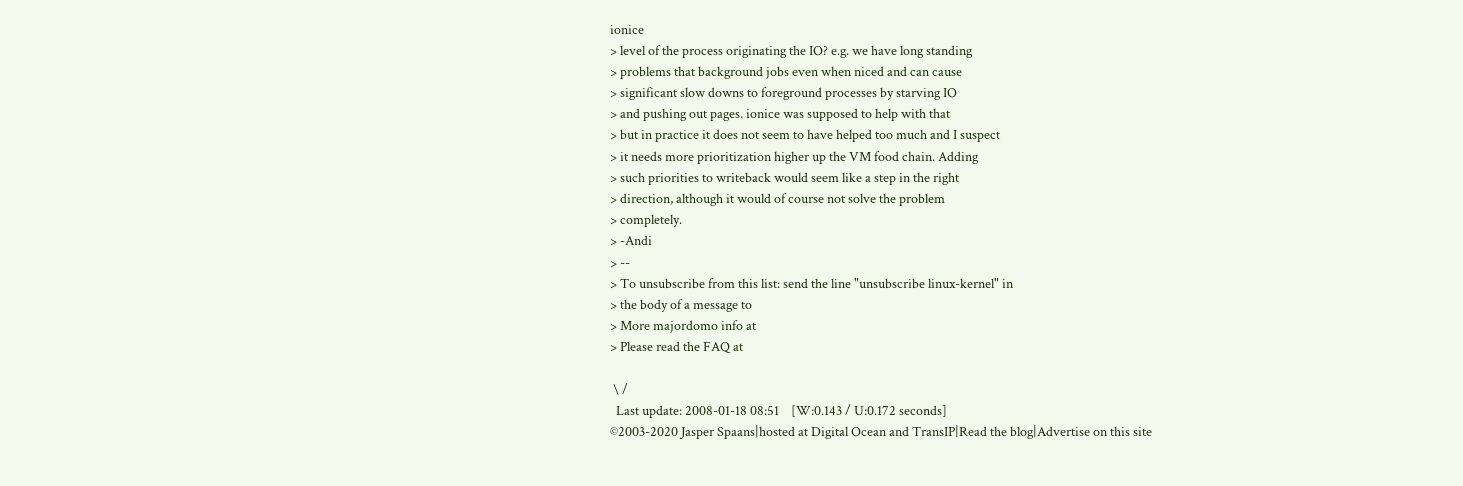ionice
> level of the process originating the IO? e.g. we have long standing
> problems that background jobs even when niced and can cause
> significant slow downs to foreground processes by starving IO
> and pushing out pages. ionice was supposed to help with that
> but in practice it does not seem to have helped too much and I suspect
> it needs more prioritization higher up the VM food chain. Adding
> such priorities to writeback would seem like a step in the right
> direction, although it would of course not solve the problem
> completely.
> -Andi
> --
> To unsubscribe from this list: send the line "unsubscribe linux-kernel" in
> the body of a message to
> More majordomo info at
> Please read the FAQ at

 \ /
  Last update: 2008-01-18 08:51    [W:0.143 / U:0.172 seconds]
©2003-2020 Jasper Spaans|hosted at Digital Ocean and TransIP|Read the blog|Advertise on this site